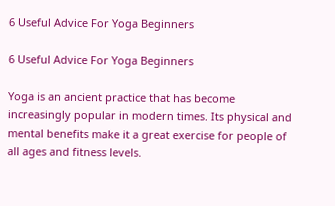6 Useful Advice For Yoga Beginners

6 Useful Advice For Yoga Beginners

Yoga is an ancient practice that has become increasingly popular in modern times. Its physical and mental benefits make it a great exercise for people of all ages and fitness levels.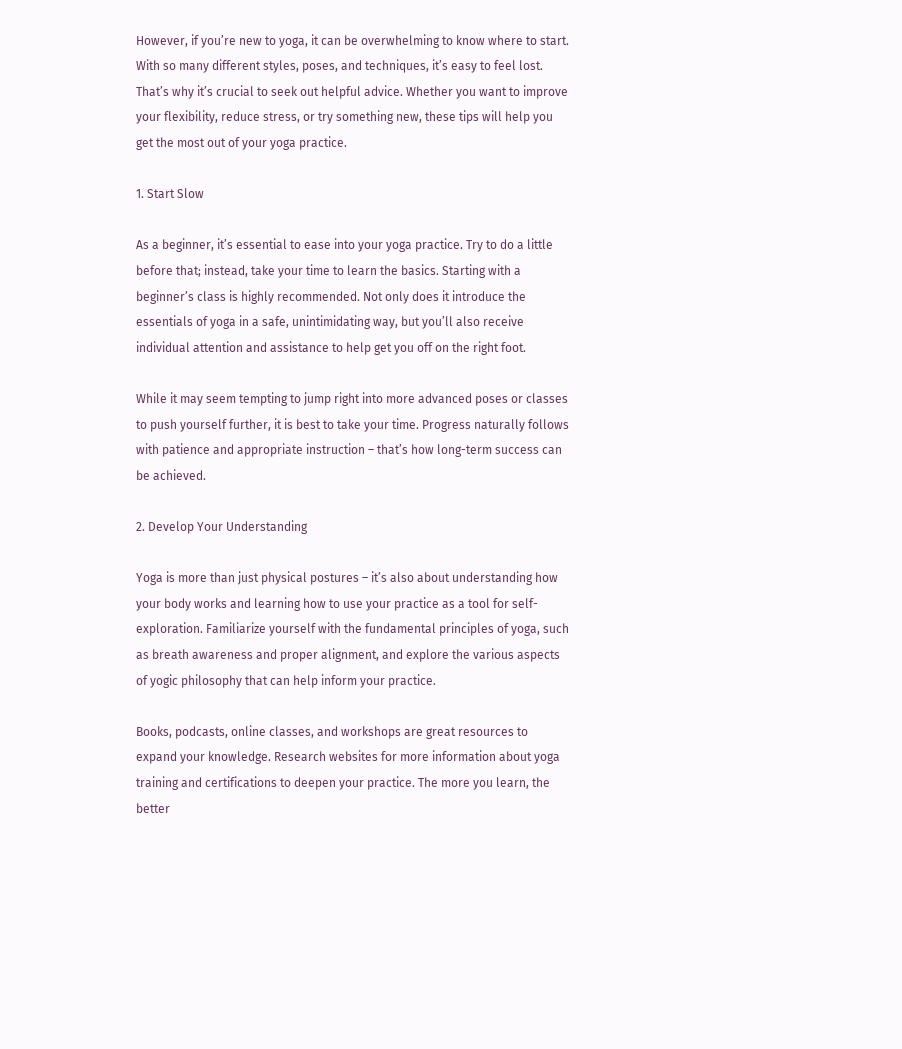However, if you’re new to yoga, it can be overwhelming to know where to start. With so many different styles, poses, and techniques, it’s easy to feel lost. That’s why it’s crucial to seek out helpful advice. Whether you want to improve your flexibility, reduce stress, or try something new, these tips will help you get the most out of your yoga practice.

1. Start Slow

As a beginner, it’s essential to ease into your yoga practice. Try to do a little before that; instead, take your time to learn the basics. Starting with a beginner’s class is highly recommended. Not only does it introduce the essentials of yoga in a safe, unintimidating way, but you’ll also receive individual attention and assistance to help get you off on the right foot.

While it may seem tempting to jump right into more advanced poses or classes to push yourself further, it is best to take your time. Progress naturally follows with patience and appropriate instruction – that’s how long-term success can be achieved.

2. Develop Your Understanding

Yoga is more than just physical postures – it’s also about understanding how your body works and learning how to use your practice as a tool for self-exploration. Familiarize yourself with the fundamental principles of yoga, such as breath awareness and proper alignment, and explore the various aspects of yogic philosophy that can help inform your practice.

Books, podcasts, online classes, and workshops are great resources to expand your knowledge. Research websites for more information about yoga training and certifications to deepen your practice. The more you learn, the better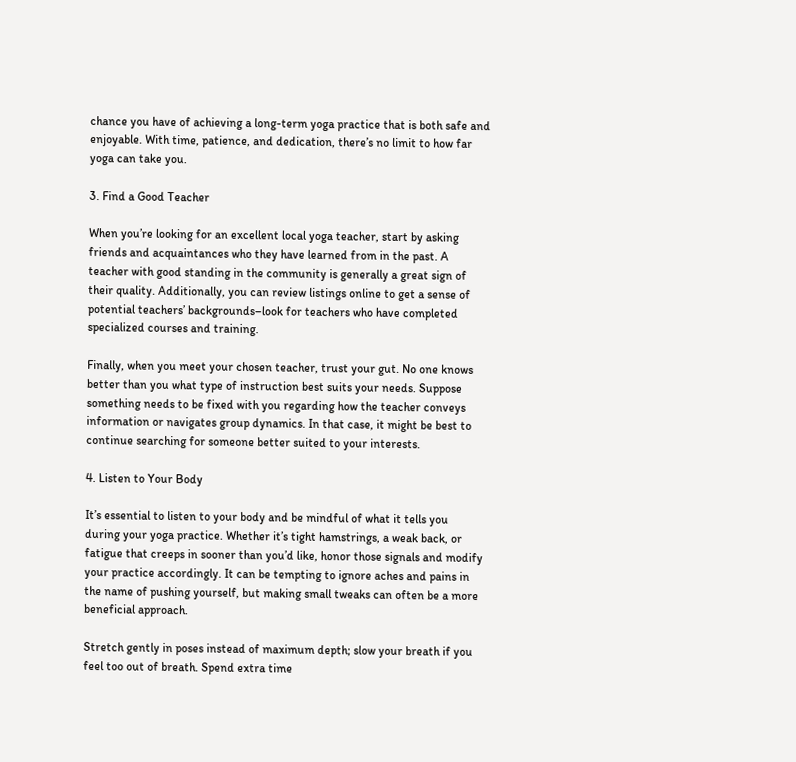chance you have of achieving a long-term yoga practice that is both safe and enjoyable. With time, patience, and dedication, there’s no limit to how far yoga can take you.

3. Find a Good Teacher

When you’re looking for an excellent local yoga teacher, start by asking friends and acquaintances who they have learned from in the past. A teacher with good standing in the community is generally a great sign of their quality. Additionally, you can review listings online to get a sense of potential teachers’ backgrounds–look for teachers who have completed specialized courses and training.

Finally, when you meet your chosen teacher, trust your gut. No one knows better than you what type of instruction best suits your needs. Suppose something needs to be fixed with you regarding how the teacher conveys information or navigates group dynamics. In that case, it might be best to continue searching for someone better suited to your interests.

4. Listen to Your Body

It’s essential to listen to your body and be mindful of what it tells you during your yoga practice. Whether it’s tight hamstrings, a weak back, or fatigue that creeps in sooner than you’d like, honor those signals and modify your practice accordingly. It can be tempting to ignore aches and pains in the name of pushing yourself, but making small tweaks can often be a more beneficial approach.

Stretch gently in poses instead of maximum depth; slow your breath if you feel too out of breath. Spend extra time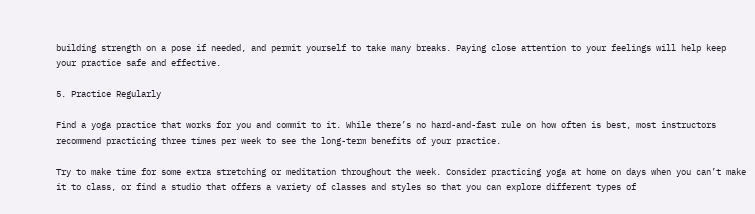building strength on a pose if needed, and permit yourself to take many breaks. Paying close attention to your feelings will help keep your practice safe and effective.

5. Practice Regularly

Find a yoga practice that works for you and commit to it. While there’s no hard-and-fast rule on how often is best, most instructors recommend practicing three times per week to see the long-term benefits of your practice.

Try to make time for some extra stretching or meditation throughout the week. Consider practicing yoga at home on days when you can’t make it to class, or find a studio that offers a variety of classes and styles so that you can explore different types of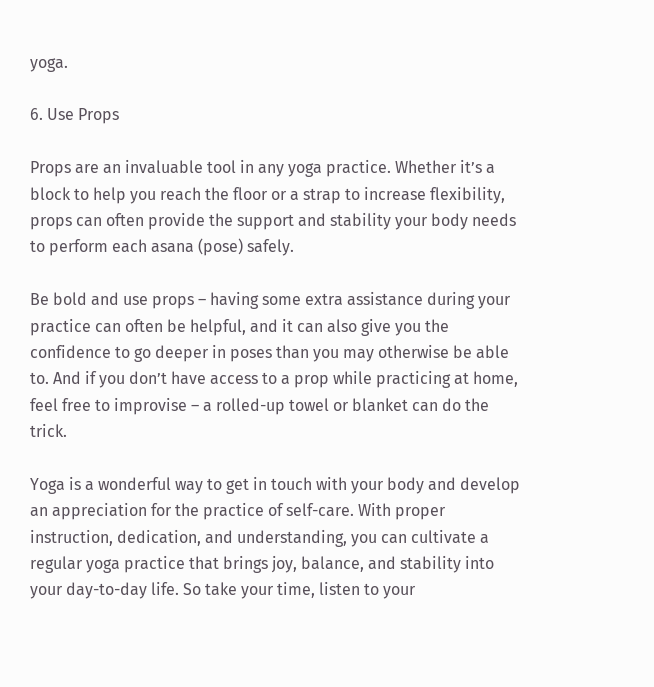yoga.

6. Use Props

Props are an invaluable tool in any yoga practice. Whether it’s a block to help you reach the floor or a strap to increase flexibility, props can often provide the support and stability your body needs to perform each asana (pose) safely.

Be bold and use props – having some extra assistance during your practice can often be helpful, and it can also give you the confidence to go deeper in poses than you may otherwise be able to. And if you don’t have access to a prop while practicing at home, feel free to improvise – a rolled-up towel or blanket can do the trick.

Yoga is a wonderful way to get in touch with your body and develop an appreciation for the practice of self-care. With proper instruction, dedication, and understanding, you can cultivate a regular yoga practice that brings joy, balance, and stability into your day-to-day life. So take your time, listen to your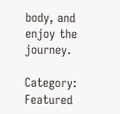body, and enjoy the journey.

Category: Featured